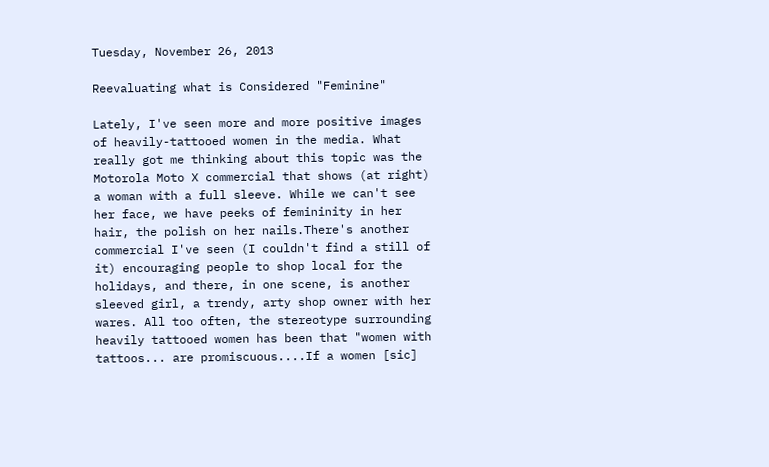Tuesday, November 26, 2013

Reevaluating what is Considered "Feminine"

Lately, I've seen more and more positive images of heavily-tattooed women in the media. What really got me thinking about this topic was the Motorola Moto X commercial that shows (at right) a woman with a full sleeve. While we can't see her face, we have peeks of femininity in her hair, the polish on her nails.There's another commercial I've seen (I couldn't find a still of it) encouraging people to shop local for the holidays, and there, in one scene, is another sleeved girl, a trendy, arty shop owner with her wares. All too often, the stereotype surrounding heavily tattooed women has been that "women with tattoos... are promiscuous....If a women [sic]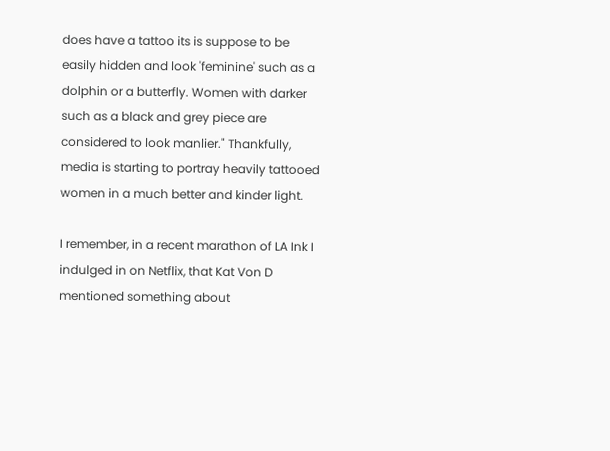does have a tattoo its is suppose to be easily hidden and look 'feminine' such as a dolphin or a butterfly. Women with darker such as a black and grey piece are considered to look manlier." Thankfully, media is starting to portray heavily tattooed women in a much better and kinder light.

I remember, in a recent marathon of LA Ink I indulged in on Netflix, that Kat Von D mentioned something about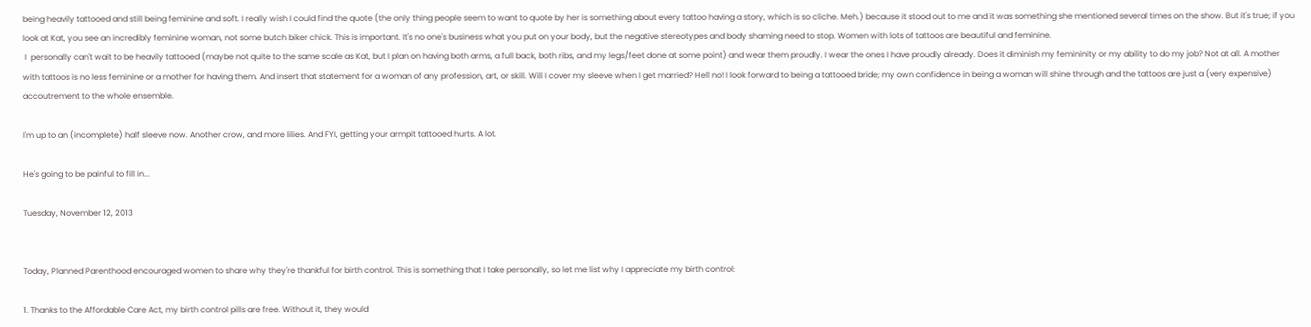being heavily tattooed and still being feminine and soft. I really wish I could find the quote (the only thing people seem to want to quote by her is something about every tattoo having a story, which is so cliche. Meh.) because it stood out to me and it was something she mentioned several times on the show. But it's true; if you look at Kat, you see an incredibly feminine woman, not some butch biker chick. This is important. It's no one's business what you put on your body, but the negative stereotypes and body shaming need to stop. Women with lots of tattoos are beautiful and feminine.
 I  personally can't wait to be heavily tattooed (maybe not quite to the same scale as Kat, but I plan on having both arms, a full back, both ribs, and my legs/feet done at some point) and wear them proudly. I wear the ones I have proudly already. Does it diminish my femininity or my ability to do my job? Not at all. A mother with tattoos is no less feminine or a mother for having them. And insert that statement for a woman of any profession, art, or skill. Will I cover my sleeve when I get married? Hell no! I look forward to being a tattooed bride; my own confidence in being a woman will shine through and the tattoos are just a (very expensive) accoutrement to the whole ensemble.

I'm up to an (incomplete) half sleeve now. Another crow, and more lilies. And FYI, getting your armpit tattooed hurts. A lot.

He's going to be painful to fill in...

Tuesday, November 12, 2013


Today, Planned Parenthood encouraged women to share why they're thankful for birth control. This is something that I take personally, so let me list why I appreciate my birth control:

1. Thanks to the Affordable Care Act, my birth control pills are free. Without it, they would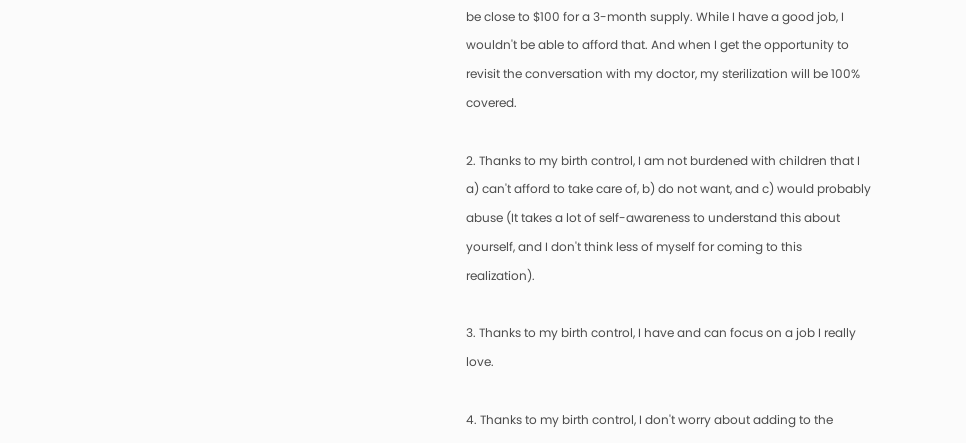be close to $100 for a 3-month supply. While I have a good job, I wouldn't be able to afford that. And when I get the opportunity to revisit the conversation with my doctor, my sterilization will be 100% covered.

2. Thanks to my birth control, I am not burdened with children that I a) can't afford to take care of, b) do not want, and c) would probably abuse (It takes a lot of self-awareness to understand this about yourself, and I don't think less of myself for coming to this realization).

3. Thanks to my birth control, I have and can focus on a job I really love.

4. Thanks to my birth control, I don't worry about adding to the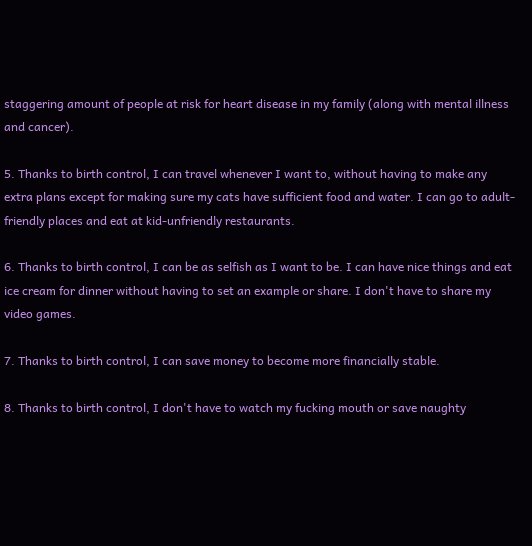staggering amount of people at risk for heart disease in my family (along with mental illness and cancer).

5. Thanks to birth control, I can travel whenever I want to, without having to make any extra plans except for making sure my cats have sufficient food and water. I can go to adult-friendly places and eat at kid-unfriendly restaurants.

6. Thanks to birth control, I can be as selfish as I want to be. I can have nice things and eat ice cream for dinner without having to set an example or share. I don't have to share my video games.

7. Thanks to birth control, I can save money to become more financially stable.

8. Thanks to birth control, I don't have to watch my fucking mouth or save naughty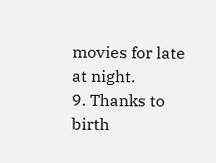movies for late at night.
9. Thanks to birth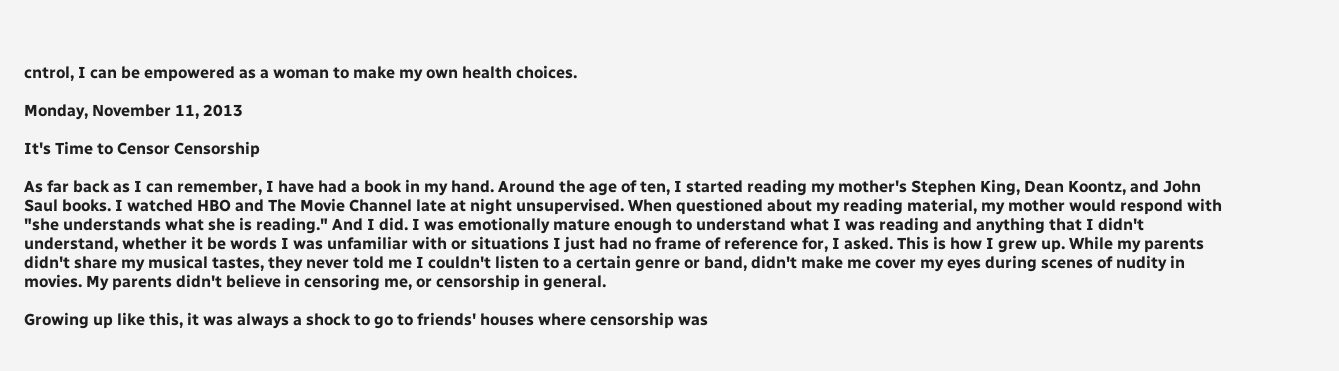cntrol, I can be empowered as a woman to make my own health choices.

Monday, November 11, 2013

It's Time to Censor Censorship

As far back as I can remember, I have had a book in my hand. Around the age of ten, I started reading my mother's Stephen King, Dean Koontz, and John Saul books. I watched HBO and The Movie Channel late at night unsupervised. When questioned about my reading material, my mother would respond with "she understands what she is reading." And I did. I was emotionally mature enough to understand what I was reading and anything that I didn't understand, whether it be words I was unfamiliar with or situations I just had no frame of reference for, I asked. This is how I grew up. While my parents didn't share my musical tastes, they never told me I couldn't listen to a certain genre or band, didn't make me cover my eyes during scenes of nudity in movies. My parents didn't believe in censoring me, or censorship in general.

Growing up like this, it was always a shock to go to friends' houses where censorship was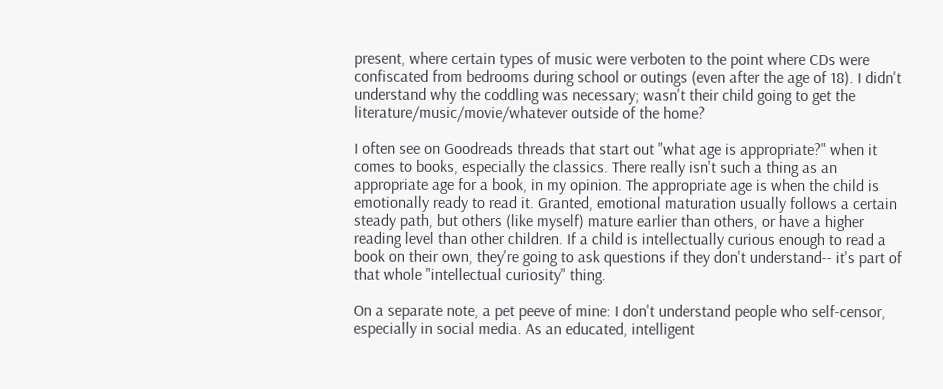present, where certain types of music were verboten to the point where CDs were confiscated from bedrooms during school or outings (even after the age of 18). I didn't understand why the coddling was necessary; wasn't their child going to get the literature/music/movie/whatever outside of the home?

I often see on Goodreads threads that start out "what age is appropriate?" when it comes to books, especially the classics. There really isn't such a thing as an appropriate age for a book, in my opinion. The appropriate age is when the child is emotionally ready to read it. Granted, emotional maturation usually follows a certain steady path, but others (like myself) mature earlier than others, or have a higher reading level than other children. If a child is intellectually curious enough to read a book on their own, they're going to ask questions if they don't understand-- it's part of that whole "intellectual curiosity" thing.

On a separate note, a pet peeve of mine: I don't understand people who self-censor, especially in social media. As an educated, intelligent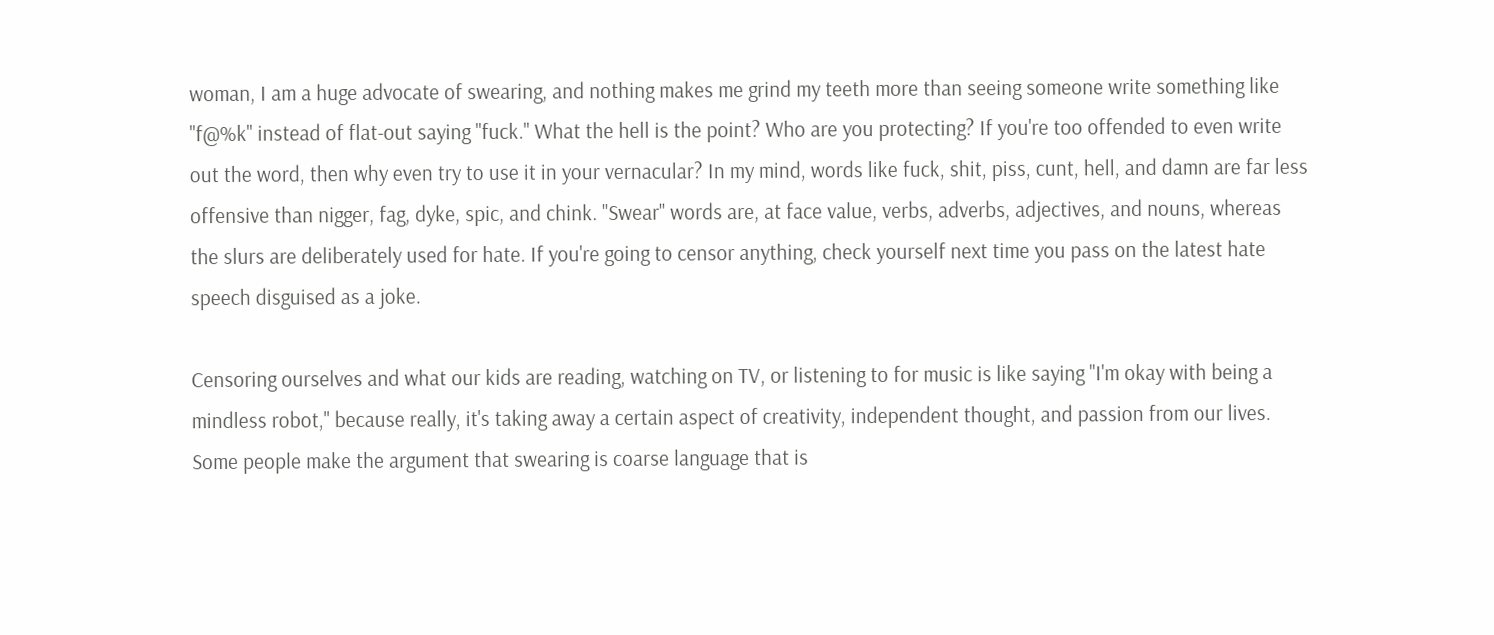woman, I am a huge advocate of swearing, and nothing makes me grind my teeth more than seeing someone write something like "f@%k" instead of flat-out saying "fuck." What the hell is the point? Who are you protecting? If you're too offended to even write out the word, then why even try to use it in your vernacular? In my mind, words like fuck, shit, piss, cunt, hell, and damn are far less offensive than nigger, fag, dyke, spic, and chink. "Swear" words are, at face value, verbs, adverbs, adjectives, and nouns, whereas the slurs are deliberately used for hate. If you're going to censor anything, check yourself next time you pass on the latest hate speech disguised as a joke.

Censoring ourselves and what our kids are reading, watching on TV, or listening to for music is like saying "I'm okay with being a mindless robot," because really, it's taking away a certain aspect of creativity, independent thought, and passion from our lives. Some people make the argument that swearing is coarse language that is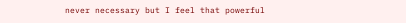never necessary but I feel that powerful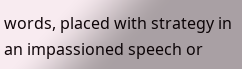words, placed with strategy in an impassioned speech or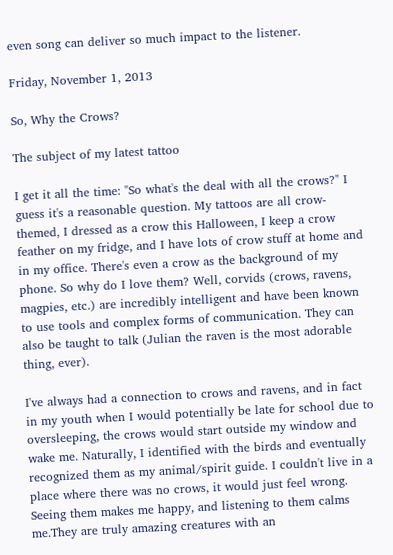even song can deliver so much impact to the listener.

Friday, November 1, 2013

So, Why the Crows?

The subject of my latest tattoo

I get it all the time: "So what's the deal with all the crows?" I guess it's a reasonable question. My tattoos are all crow-themed, I dressed as a crow this Halloween, I keep a crow feather on my fridge, and I have lots of crow stuff at home and in my office. There's even a crow as the background of my phone. So why do I love them? Well, corvids (crows, ravens, magpies, etc.) are incredibly intelligent and have been known to use tools and complex forms of communication. They can also be taught to talk (Julian the raven is the most adorable thing, ever).

I've always had a connection to crows and ravens, and in fact in my youth when I would potentially be late for school due to oversleeping, the crows would start outside my window and wake me. Naturally, I identified with the birds and eventually recognized them as my animal/spirit guide. I couldn't live in a place where there was no crows, it would just feel wrong. Seeing them makes me happy, and listening to them calms me.They are truly amazing creatures with an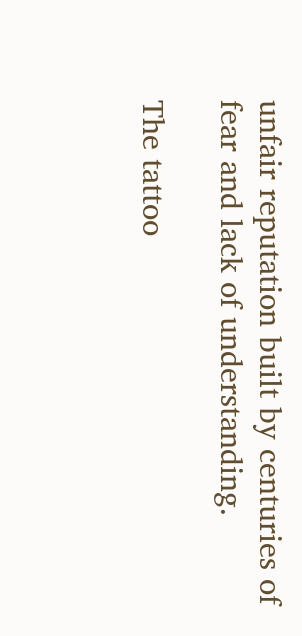unfair reputation built by centuries of fear and lack of understanding.

The tattoo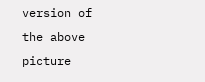version of the above picture